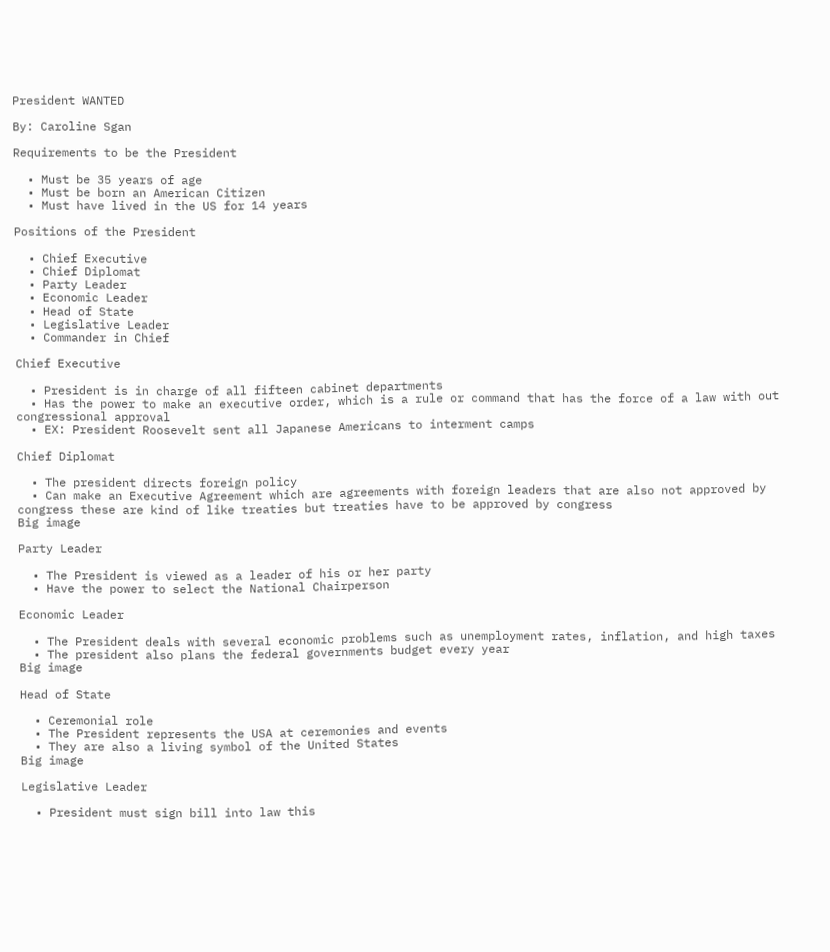President WANTED

By: Caroline Sgan

Requirements to be the President

  • Must be 35 years of age
  • Must be born an American Citizen
  • Must have lived in the US for 14 years

Positions of the President

  • Chief Executive
  • Chief Diplomat
  • Party Leader
  • Economic Leader
  • Head of State
  • Legislative Leader
  • Commander in Chief

Chief Executive

  • President is in charge of all fifteen cabinet departments
  • Has the power to make an executive order, which is a rule or command that has the force of a law with out congressional approval
  • EX: President Roosevelt sent all Japanese Americans to interment camps

Chief Diplomat

  • The president directs foreign policy
  • Can make an Executive Agreement which are agreements with foreign leaders that are also not approved by congress these are kind of like treaties but treaties have to be approved by congress
Big image

Party Leader

  • The President is viewed as a leader of his or her party
  • Have the power to select the National Chairperson

Economic Leader

  • The President deals with several economic problems such as unemployment rates, inflation, and high taxes
  • The president also plans the federal governments budget every year
Big image

Head of State

  • Ceremonial role
  • The President represents the USA at ceremonies and events
  • They are also a living symbol of the United States
Big image

Legislative Leader

  • President must sign bill into law this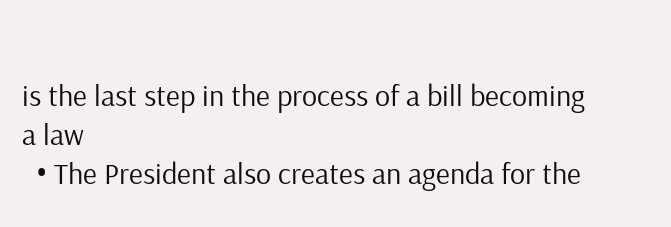is the last step in the process of a bill becoming a law
  • The President also creates an agenda for the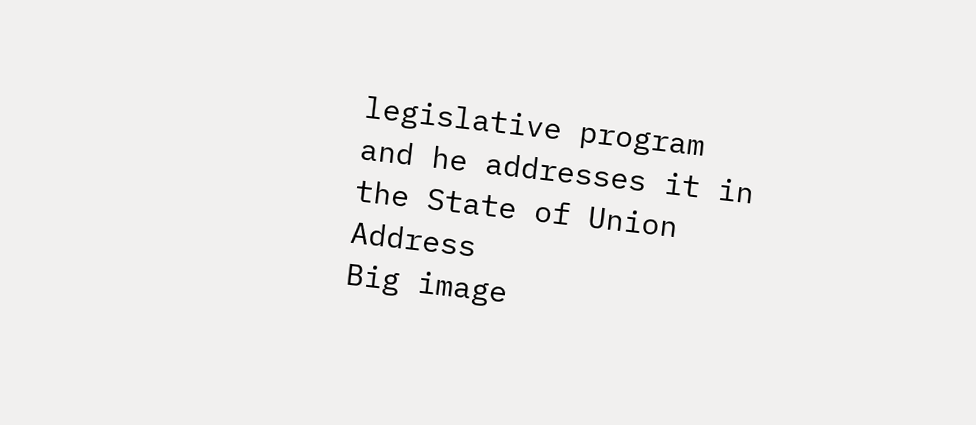legislative program and he addresses it in the State of Union Address
Big image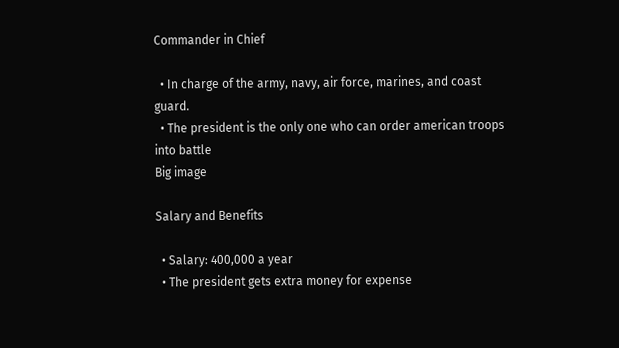Commander in Chief

  • In charge of the army, navy, air force, marines, and coast guard.
  • The president is the only one who can order american troops into battle
Big image

Salary and Benefits

  • Salary: 400,000 a year
  • The president gets extra money for expense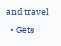and travel
  • Gets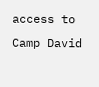access to Camp David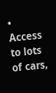• Access to lots of cars,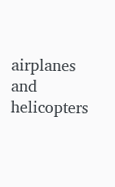airplanes and helicopters